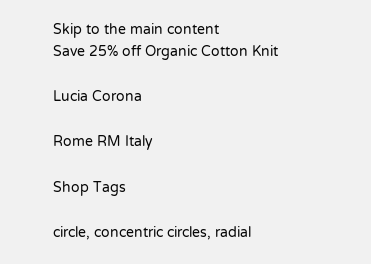Skip to the main content
Save 25% off Organic Cotton Knit

Lucia Corona

Rome RM Italy

Shop Tags

circle, concentric circles, radial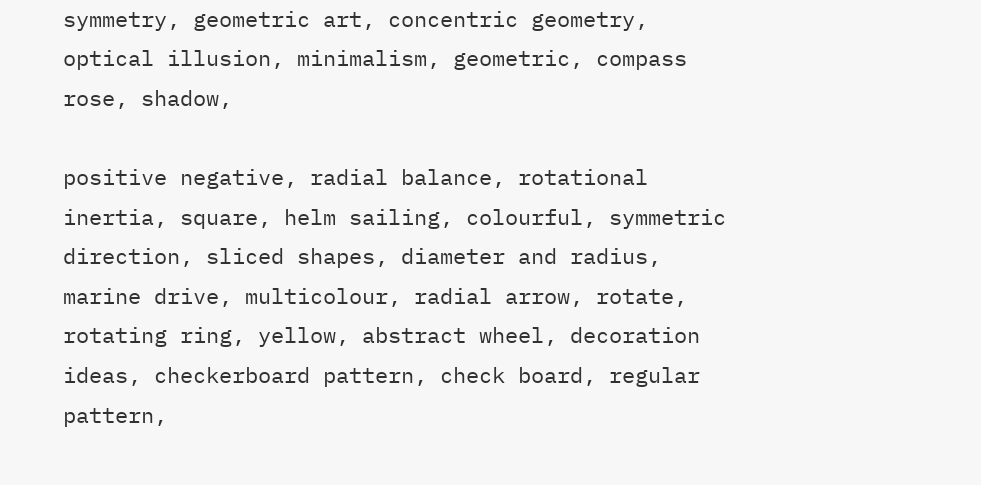symmetry, geometric art, concentric geometry, optical illusion, minimalism, geometric, compass rose, shadow,

positive negative, radial balance, rotational inertia, square, helm sailing, colourful, symmetric direction, sliced shapes, diameter and radius, marine drive, multicolour, radial arrow, rotate, rotating ring, yellow, abstract wheel, decoration ideas, checkerboard pattern, check board, regular pattern,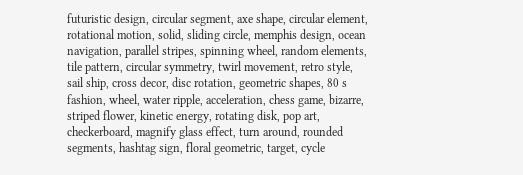futuristic design, circular segment, axe shape, circular element, rotational motion, solid, sliding circle, memphis design, ocean navigation, parallel stripes, spinning wheel, random elements, tile pattern, circular symmetry, twirl movement, retro style, sail ship, cross decor, disc rotation, geometric shapes, 80 s fashion, wheel, water ripple, acceleration, chess game, bizarre, striped flower, kinetic energy, rotating disk, pop art, checkerboard, magnify glass effect, turn around, rounded segments, hashtag sign, floral geometric, target, cycle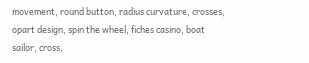movement, round button, radius curvature, crosses, opart design, spin the wheel, fiches casino, boat sailor, cross,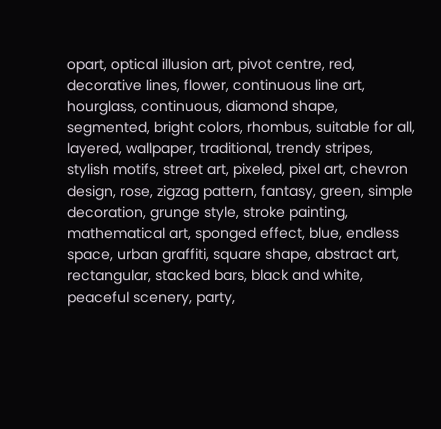opart, optical illusion art, pivot centre, red, decorative lines, flower, continuous line art, hourglass, continuous, diamond shape, segmented, bright colors, rhombus, suitable for all, layered, wallpaper, traditional, trendy stripes, stylish motifs, street art, pixeled, pixel art, chevron design, rose, zigzag pattern, fantasy, green, simple decoration, grunge style, stroke painting, mathematical art, sponged effect, blue, endless space, urban graffiti, square shape, abstract art, rectangular, stacked bars, black and white, peaceful scenery, party,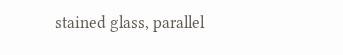stained glass, parallel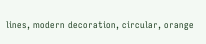lines, modern decoration, circular, orange